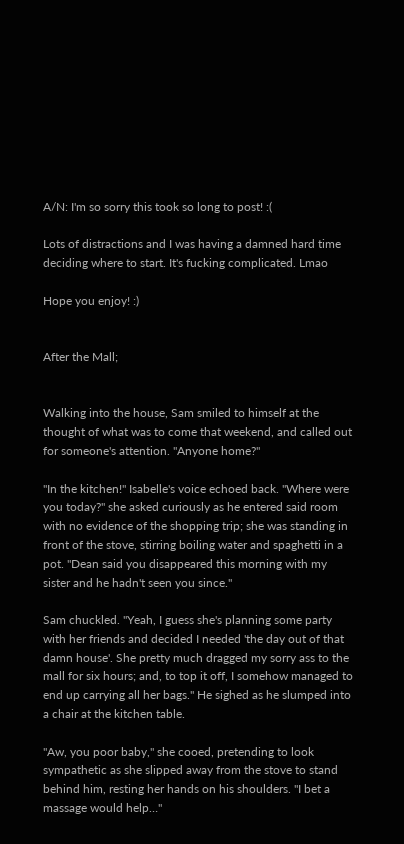A/N: I'm so sorry this took so long to post! :(

Lots of distractions and I was having a damned hard time deciding where to start. It's fucking complicated. Lmao

Hope you enjoy! :)


After the Mall;


Walking into the house, Sam smiled to himself at the thought of what was to come that weekend, and called out for someone's attention. "Anyone home?"

"In the kitchen!" Isabelle's voice echoed back. "Where were you today?" she asked curiously as he entered said room with no evidence of the shopping trip; she was standing in front of the stove, stirring boiling water and spaghetti in a pot. "Dean said you disappeared this morning with my sister and he hadn't seen you since."

Sam chuckled. "Yeah, I guess she's planning some party with her friends and decided I needed 'the day out of that damn house'. She pretty much dragged my sorry ass to the mall for six hours; and, to top it off, I somehow managed to end up carrying all her bags." He sighed as he slumped into a chair at the kitchen table.

"Aw, you poor baby," she cooed, pretending to look sympathetic as she slipped away from the stove to stand behind him, resting her hands on his shoulders. "I bet a massage would help…"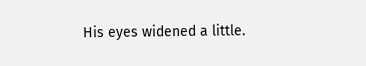His eyes widened a little.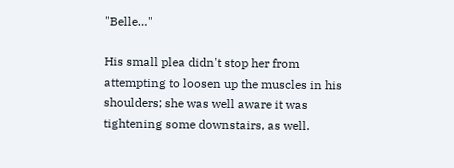"Belle…"

His small plea didn't stop her from attempting to loosen up the muscles in his shoulders; she was well aware it was tightening some downstairs, as well.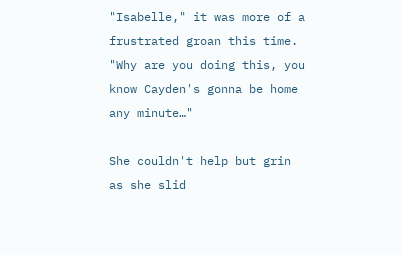"Isabelle," it was more of a frustrated groan this time. "Why are you doing this, you know Cayden's gonna be home any minute…"

She couldn't help but grin as she slid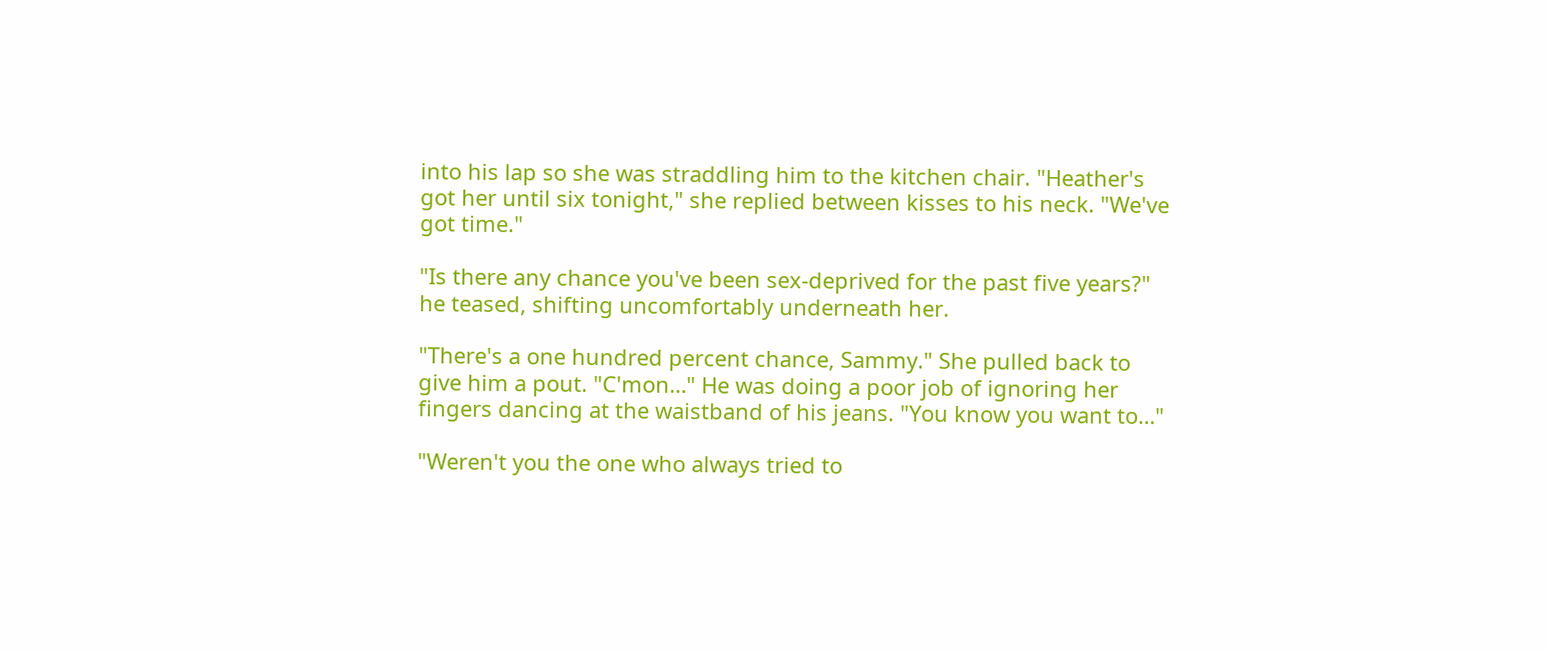into his lap so she was straddling him to the kitchen chair. "Heather's got her until six tonight," she replied between kisses to his neck. "We've got time."

"Is there any chance you've been sex-deprived for the past five years?" he teased, shifting uncomfortably underneath her.

"There's a one hundred percent chance, Sammy." She pulled back to give him a pout. "C'mon…" He was doing a poor job of ignoring her fingers dancing at the waistband of his jeans. "You know you want to…"

"Weren't you the one who always tried to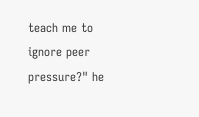teach me to ignore peer pressure?" he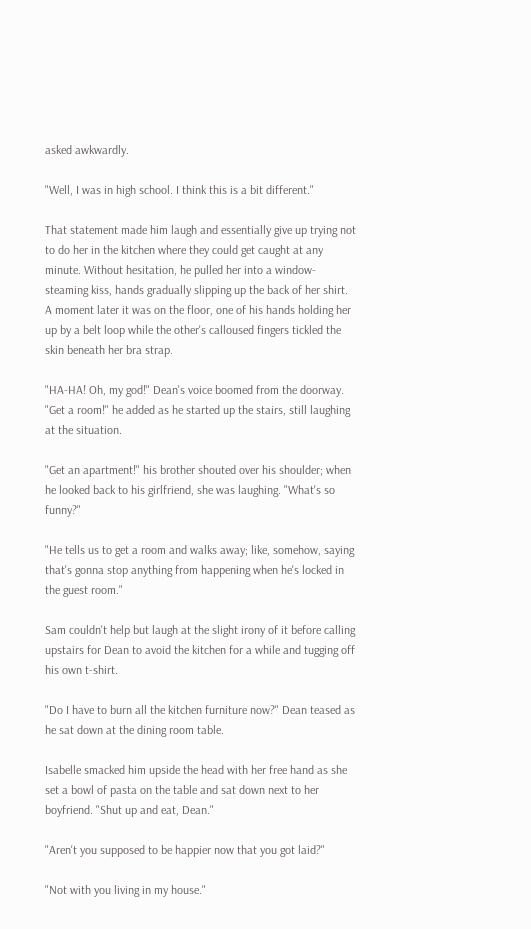asked awkwardly.

"Well, I was in high school. I think this is a bit different."

That statement made him laugh and essentially give up trying not to do her in the kitchen where they could get caught at any minute. Without hesitation, he pulled her into a window-steaming kiss, hands gradually slipping up the back of her shirt. A moment later it was on the floor, one of his hands holding her up by a belt loop while the other's calloused fingers tickled the skin beneath her bra strap.

"HA-HA! Oh, my god!" Dean's voice boomed from the doorway. "Get a room!" he added as he started up the stairs, still laughing at the situation.

"Get an apartment!" his brother shouted over his shoulder; when he looked back to his girlfriend, she was laughing. "What's so funny?"

"He tells us to get a room and walks away; like, somehow, saying that's gonna stop anything from happening when he's locked in the guest room."

Sam couldn't help but laugh at the slight irony of it before calling upstairs for Dean to avoid the kitchen for a while and tugging off his own t-shirt.

"Do I have to burn all the kitchen furniture now?" Dean teased as he sat down at the dining room table.

Isabelle smacked him upside the head with her free hand as she set a bowl of pasta on the table and sat down next to her boyfriend. "Shut up and eat, Dean."

"Aren't you supposed to be happier now that you got laid?"

"Not with you living in my house."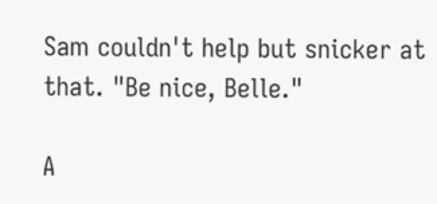Sam couldn't help but snicker at that. "Be nice, Belle."

A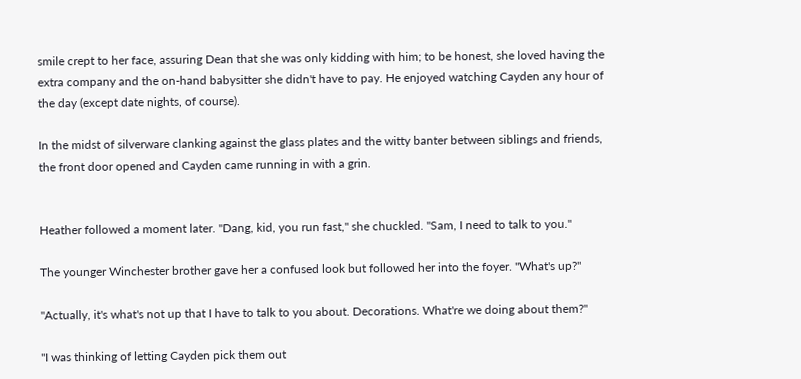smile crept to her face, assuring Dean that she was only kidding with him; to be honest, she loved having the extra company and the on-hand babysitter she didn't have to pay. He enjoyed watching Cayden any hour of the day (except date nights, of course).

In the midst of silverware clanking against the glass plates and the witty banter between siblings and friends, the front door opened and Cayden came running in with a grin.


Heather followed a moment later. "Dang, kid, you run fast," she chuckled. "Sam, I need to talk to you."

The younger Winchester brother gave her a confused look but followed her into the foyer. "What's up?"

"Actually, it's what's not up that I have to talk to you about. Decorations. What're we doing about them?"

"I was thinking of letting Cayden pick them out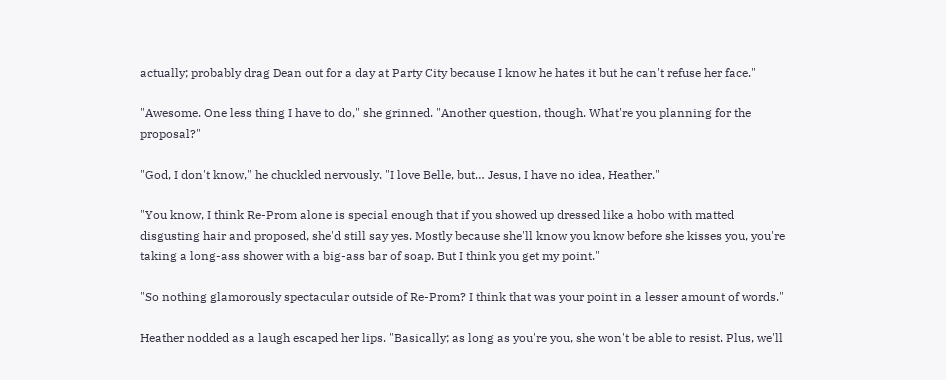actually; probably drag Dean out for a day at Party City because I know he hates it but he can't refuse her face."

"Awesome. One less thing I have to do," she grinned. "Another question, though. What're you planning for the proposal?"

"God, I don't know," he chuckled nervously. "I love Belle, but… Jesus, I have no idea, Heather."

"You know, I think Re-Prom alone is special enough that if you showed up dressed like a hobo with matted disgusting hair and proposed, she'd still say yes. Mostly because she'll know you know before she kisses you, you're taking a long-ass shower with a big-ass bar of soap. But I think you get my point."

"So nothing glamorously spectacular outside of Re-Prom? I think that was your point in a lesser amount of words."

Heather nodded as a laugh escaped her lips. "Basically; as long as you're you, she won't be able to resist. Plus, we'll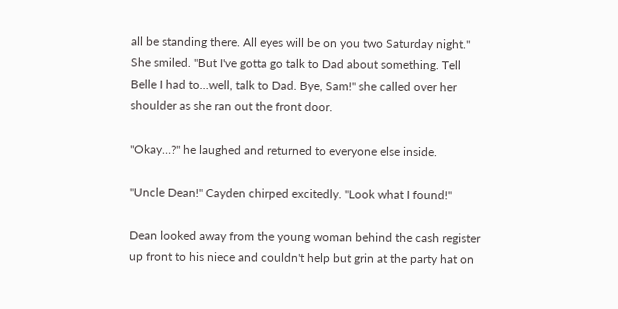all be standing there. All eyes will be on you two Saturday night." She smiled. "But I've gotta go talk to Dad about something. Tell Belle I had to…well, talk to Dad. Bye, Sam!" she called over her shoulder as she ran out the front door.

"Okay…?" he laughed and returned to everyone else inside.

"Uncle Dean!" Cayden chirped excitedly. "Look what I found!"

Dean looked away from the young woman behind the cash register up front to his niece and couldn't help but grin at the party hat on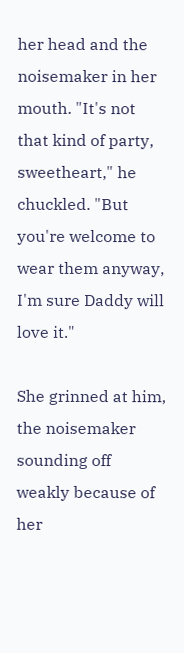her head and the noisemaker in her mouth. "It's not that kind of party, sweetheart," he chuckled. "But you're welcome to wear them anyway, I'm sure Daddy will love it."

She grinned at him, the noisemaker sounding off weakly because of her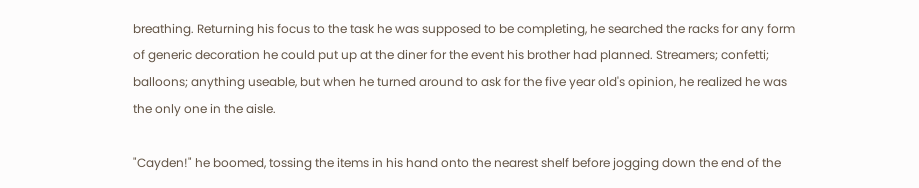breathing. Returning his focus to the task he was supposed to be completing, he searched the racks for any form of generic decoration he could put up at the diner for the event his brother had planned. Streamers; confetti; balloons; anything useable, but when he turned around to ask for the five year old's opinion, he realized he was the only one in the aisle.

"Cayden!" he boomed, tossing the items in his hand onto the nearest shelf before jogging down the end of the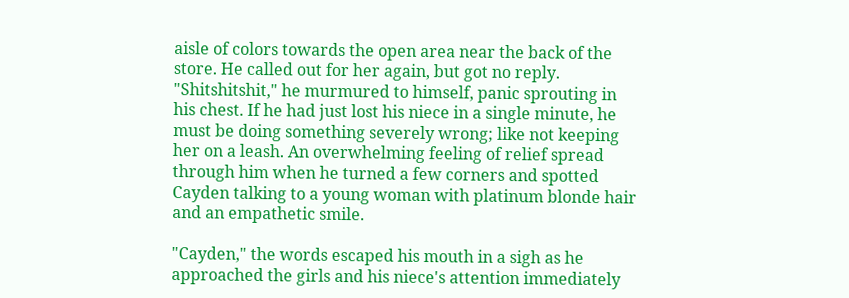aisle of colors towards the open area near the back of the store. He called out for her again, but got no reply. "Shitshitshit," he murmured to himself, panic sprouting in his chest. If he had just lost his niece in a single minute, he must be doing something severely wrong; like not keeping her on a leash. An overwhelming feeling of relief spread through him when he turned a few corners and spotted Cayden talking to a young woman with platinum blonde hair and an empathetic smile.

"Cayden," the words escaped his mouth in a sigh as he approached the girls and his niece's attention immediately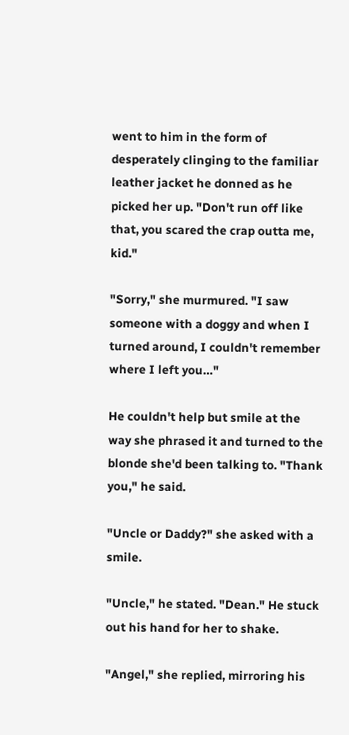went to him in the form of desperately clinging to the familiar leather jacket he donned as he picked her up. "Don't run off like that, you scared the crap outta me, kid."

"Sorry," she murmured. "I saw someone with a doggy and when I turned around, I couldn't remember where I left you…"

He couldn't help but smile at the way she phrased it and turned to the blonde she'd been talking to. "Thank you," he said.

"Uncle or Daddy?" she asked with a smile.

"Uncle," he stated. "Dean." He stuck out his hand for her to shake.

"Angel," she replied, mirroring his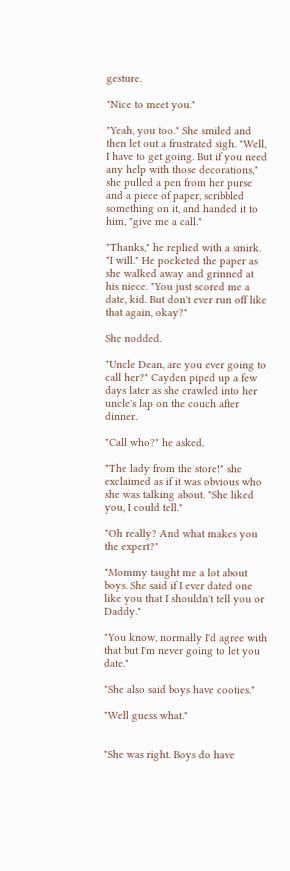gesture.

"Nice to meet you."

"Yeah, you too." She smiled and then let out a frustrated sigh. "Well, I have to get going. But if you need any help with those decorations," she pulled a pen from her purse and a piece of paper, scribbled something on it, and handed it to him, "give me a call."

"Thanks," he replied with a smirk. "I will." He pocketed the paper as she walked away and grinned at his niece. "You just scored me a date, kid. But don't ever run off like that again, okay?"

She nodded.

"Uncle Dean, are you ever going to call her?" Cayden piped up a few days later as she crawled into her uncle's lap on the couch after dinner.

"Call who?" he asked.

"The lady from the store!" she exclaimed as if it was obvious who she was talking about. "She liked you, I could tell."

"Oh really? And what makes you the expert?"

"Mommy taught me a lot about boys. She said if I ever dated one like you that I shouldn't tell you or Daddy."

"You know, normally I'd agree with that but I'm never going to let you date."

"She also said boys have cooties."

"Well guess what."


"She was right. Boys do have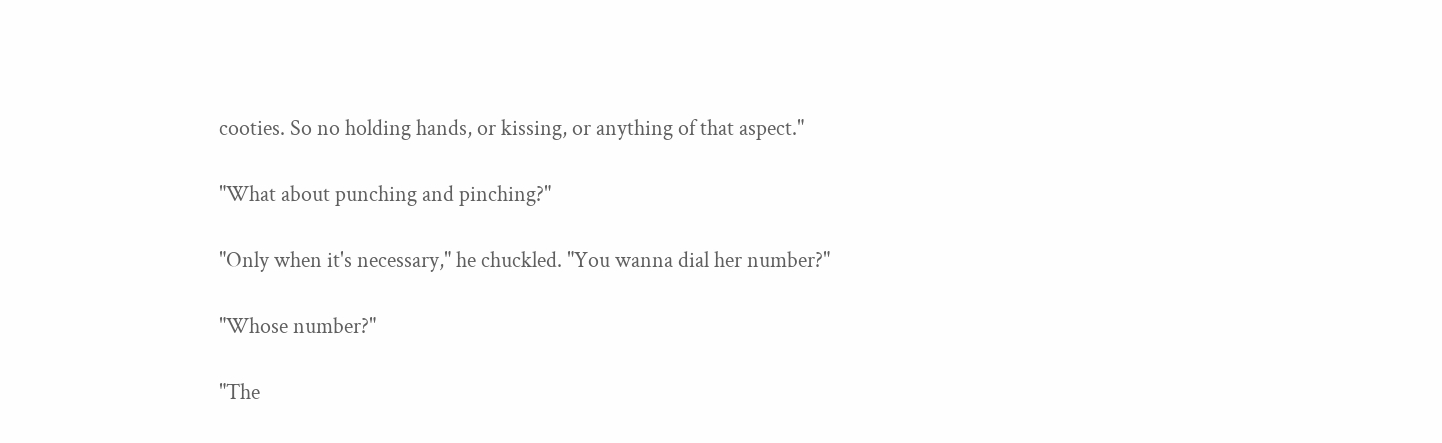cooties. So no holding hands, or kissing, or anything of that aspect."

"What about punching and pinching?"

"Only when it's necessary," he chuckled. "You wanna dial her number?"

"Whose number?"

"The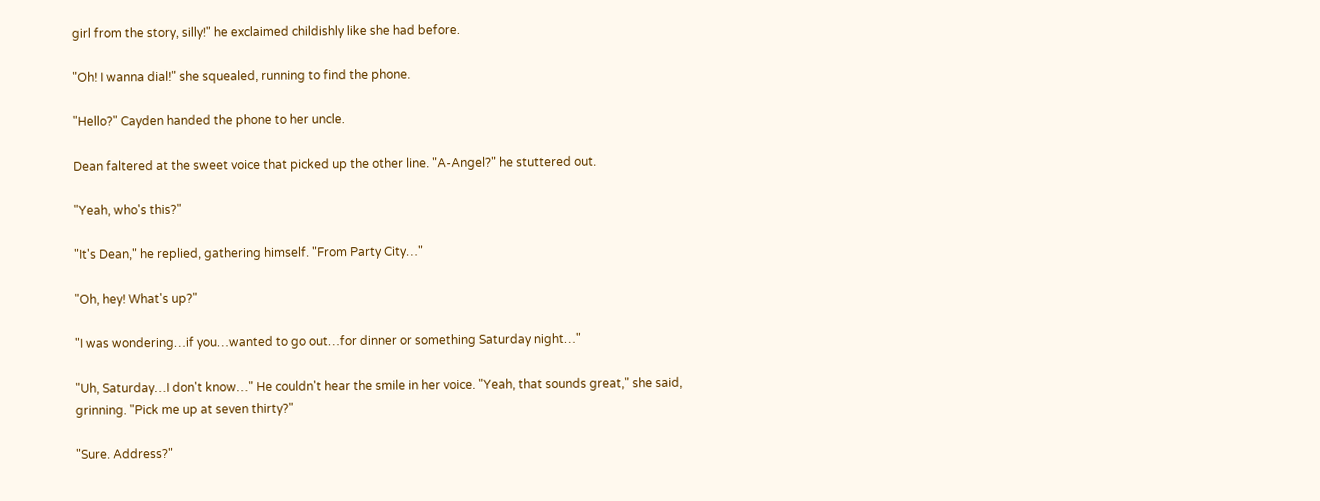girl from the story, silly!" he exclaimed childishly like she had before.

"Oh! I wanna dial!" she squealed, running to find the phone.

"Hello?" Cayden handed the phone to her uncle.

Dean faltered at the sweet voice that picked up the other line. "A-Angel?" he stuttered out.

"Yeah, who's this?"

"It's Dean," he replied, gathering himself. "From Party City…"

"Oh, hey! What's up?"

"I was wondering…if you…wanted to go out…for dinner or something Saturday night…"

"Uh, Saturday…I don't know…" He couldn't hear the smile in her voice. "Yeah, that sounds great," she said, grinning. "Pick me up at seven thirty?"

"Sure. Address?"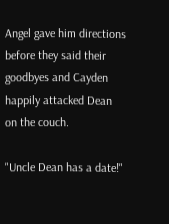Angel gave him directions before they said their goodbyes and Cayden happily attacked Dean on the couch.

"Uncle Dean has a date!"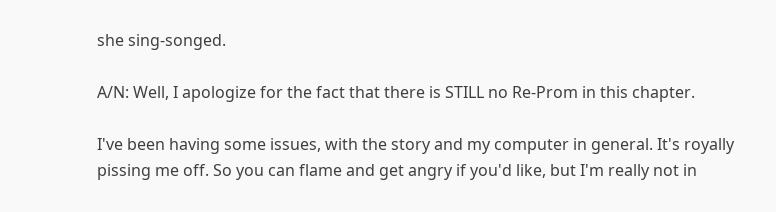she sing-songed.

A/N: Well, I apologize for the fact that there is STILL no Re-Prom in this chapter.

I've been having some issues, with the story and my computer in general. It's royally pissing me off. So you can flame and get angry if you'd like, but I'm really not in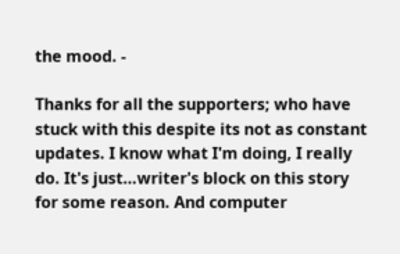the mood. -

Thanks for all the supporters; who have stuck with this despite its not as constant updates. I know what I'm doing, I really do. It's just…writer's block on this story for some reason. And computer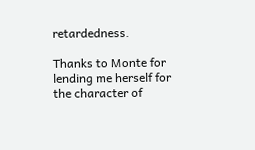retardedness.

Thanks to Monte for lending me herself for the character of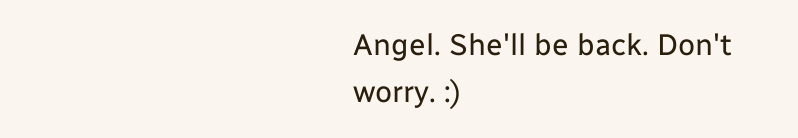Angel. She'll be back. Don't worry. :)